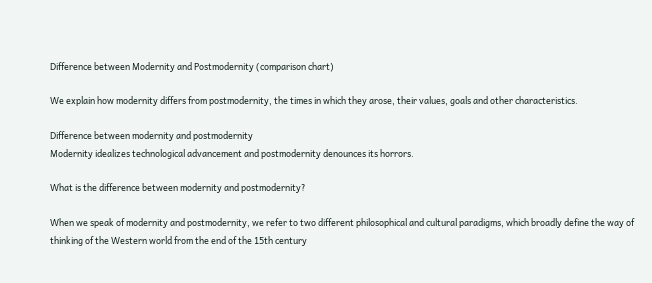Difference between Modernity and Postmodernity (comparison chart)

We explain how modernity differs from postmodernity, the times in which they arose, their values, goals and other characteristics.

Difference between modernity and postmodernity
Modernity idealizes technological advancement and postmodernity denounces its horrors.

What is the difference between modernity and postmodernity?

When we speak of modernity and postmodernity, we refer to two different philosophical and cultural paradigms, which broadly define the way of thinking of the Western world from the end of the 15th century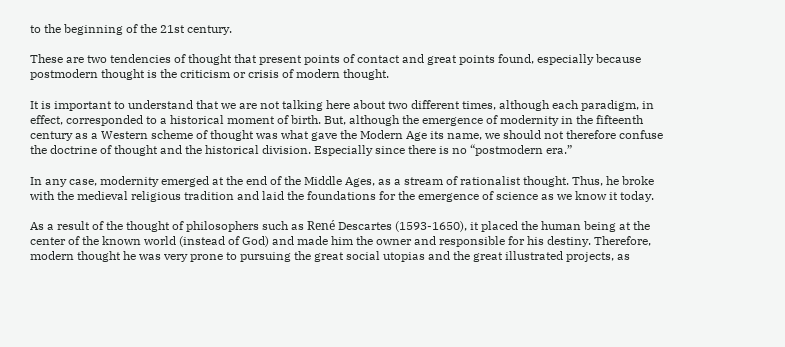to the beginning of the 21st century.

These are two tendencies of thought that present points of contact and great points found, especially because postmodern thought is the criticism or crisis of modern thought.

It is important to understand that we are not talking here about two different times, although each paradigm, in effect, corresponded to a historical moment of birth. But, although the emergence of modernity in the fifteenth century as a Western scheme of thought was what gave the Modern Age its name, we should not therefore confuse the doctrine of thought and the historical division. Especially since there is no “postmodern era.”

In any case, modernity emerged at the end of the Middle Ages, as a stream of rationalist thought. Thus, he broke with the medieval religious tradition and laid the foundations for the emergence of science as we know it today.

As a result of the thought of philosophers such as René Descartes (1593-1650), it placed the human being at the center of the known world (instead of God) and made him the owner and responsible for his destiny. Therefore, modern thought he was very prone to pursuing the great social utopias and the great illustrated projects, as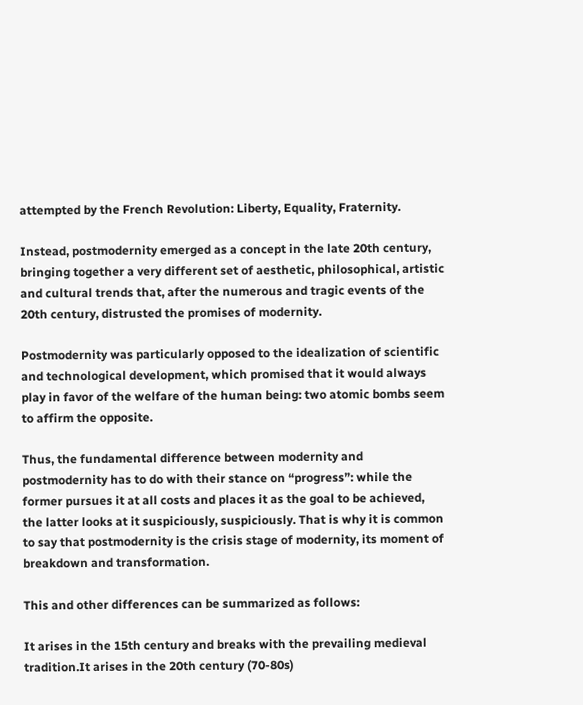attempted by the French Revolution: Liberty, Equality, Fraternity.

Instead, postmodernity emerged as a concept in the late 20th century, bringing together a very different set of aesthetic, philosophical, artistic and cultural trends that, after the numerous and tragic events of the 20th century, distrusted the promises of modernity.

Postmodernity was particularly opposed to the idealization of scientific and technological development, which promised that it would always play in favor of the welfare of the human being: two atomic bombs seem to affirm the opposite.

Thus, the fundamental difference between modernity and postmodernity has to do with their stance on “progress”: while the former pursues it at all costs and places it as the goal to be achieved, the latter looks at it suspiciously, suspiciously. That is why it is common to say that postmodernity is the crisis stage of modernity, its moment of breakdown and transformation.

This and other differences can be summarized as follows:

It arises in the 15th century and breaks with the prevailing medieval tradition.It arises in the 20th century (70-80s)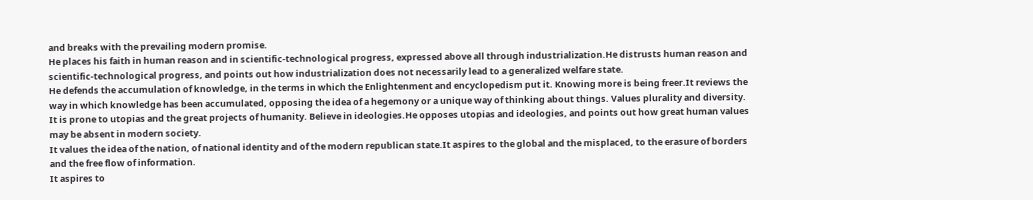and breaks with the prevailing modern promise.
He places his faith in human reason and in scientific-technological progress, expressed above all through industrialization.He distrusts human reason and scientific-technological progress, and points out how industrialization does not necessarily lead to a generalized welfare state.
He defends the accumulation of knowledge, in the terms in which the Enlightenment and encyclopedism put it. Knowing more is being freer.It reviews the way in which knowledge has been accumulated, opposing the idea of a hegemony or a unique way of thinking about things. Values plurality and diversity.
It is prone to utopias and the great projects of humanity. Believe in ideologies.He opposes utopias and ideologies, and points out how great human values may be absent in modern society.
It values the idea of the nation, of national identity and of the modern republican state.It aspires to the global and the misplaced, to the erasure of borders and the free flow of information.
It aspires to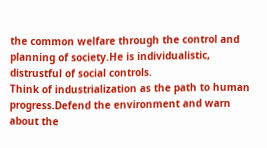the common welfare through the control and planning of society.He is individualistic, distrustful of social controls.
Think of industrialization as the path to human progress.Defend the environment and warn about the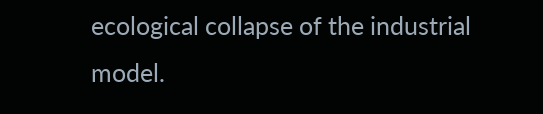ecological collapse of the industrial model.